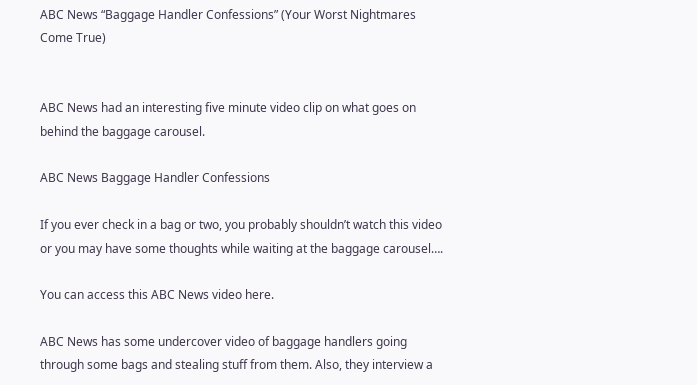ABC News “Baggage Handler Confessions” (Your Worst Nightmares Come True)


ABC News had an interesting five minute video clip on what goes on behind the baggage carousel.

ABC News Baggage Handler Confessions

If you ever check in a bag or two, you probably shouldn’t watch this video or you may have some thoughts while waiting at the baggage carousel….

You can access this ABC News video here.

ABC News has some undercover video of baggage handlers going through some bags and stealing stuff from them. Also, they interview a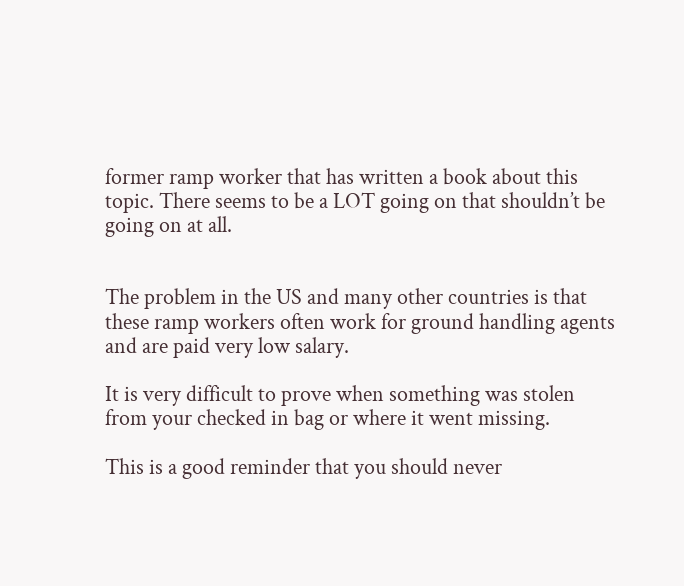former ramp worker that has written a book about this topic. There seems to be a LOT going on that shouldn’t be going on at all.


The problem in the US and many other countries is that these ramp workers often work for ground handling agents and are paid very low salary.

It is very difficult to prove when something was stolen from your checked in bag or where it went missing.

This is a good reminder that you should never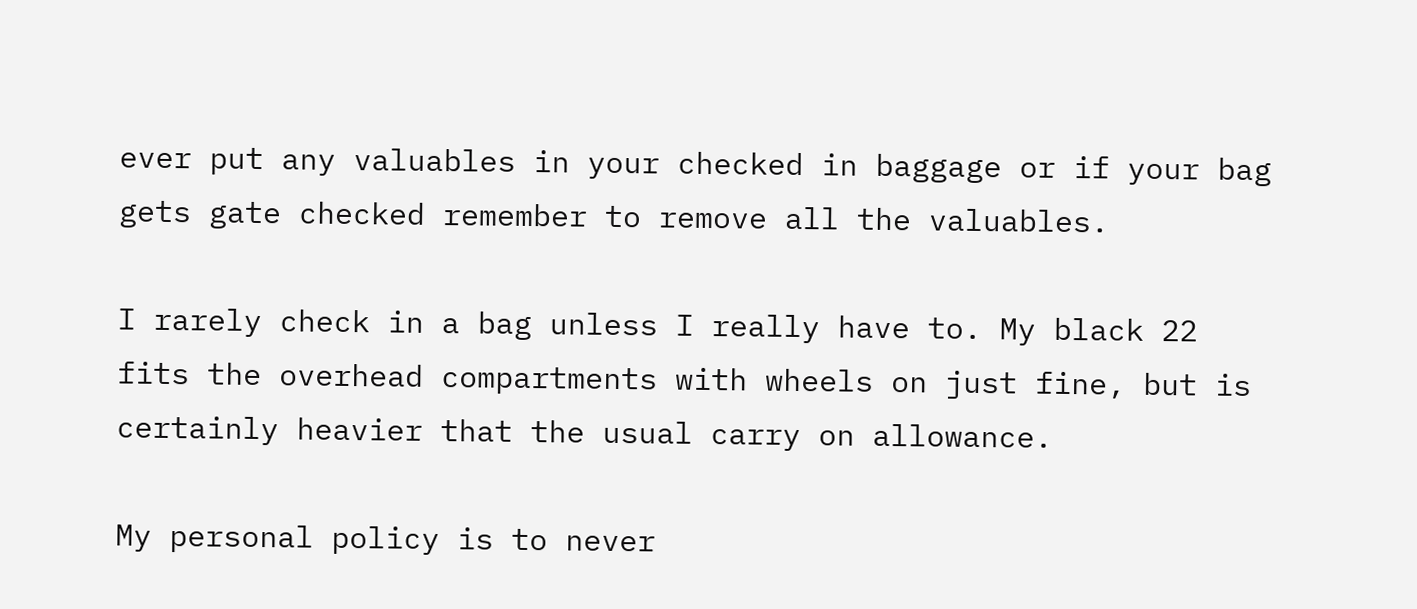ever put any valuables in your checked in baggage or if your bag gets gate checked remember to remove all the valuables.

I rarely check in a bag unless I really have to. My black 22 fits the overhead compartments with wheels on just fine, but is certainly heavier that the usual carry on allowance.

My personal policy is to never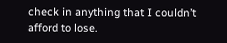check in anything that I couldn’t afford to lose.